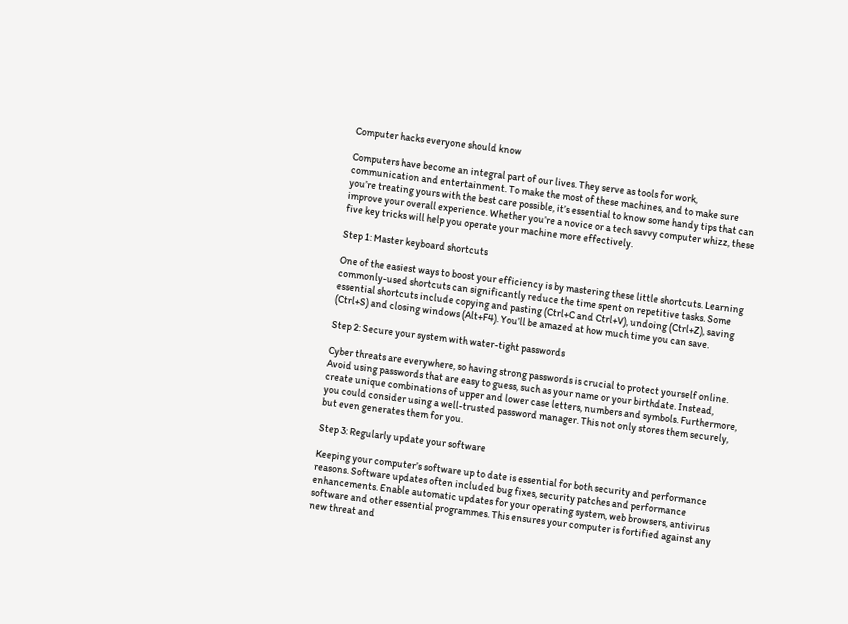Computer hacks everyone should know

Computers have become an integral part of our lives. They serve as tools for work, communication and entertainment. To make the most of these machines, and to make sure you’re treating yours with the best care possible, it’s essential to know some handy tips that can improve your overall experience. Whether you’re a novice or a tech savvy computer whizz, these five key tricks will help you operate your machine more effectively.

Step 1: Master keyboard shortcuts

One of the easiest ways to boost your efficiency is by mastering these little shortcuts. Learning commonly-used shortcuts can significantly reduce the time spent on repetitive tasks. Some essential shortcuts include copying and pasting (Ctrl+C and Ctrl+V), undoing (Ctrl+Z), saving (Ctrl+S) and closing windows (Alt+F4). You’ll be amazed at how much time you can save.

Step 2: Secure your system with water-tight passwords

Cyber threats are everywhere, so having strong passwords is crucial to protect yourself online. Avoid using passwords that are easy to guess, such as your name or your birthdate. Instead, create unique combinations of upper and lower case letters, numbers and symbols. Furthermore, you could consider using a well-trusted password manager. This not only stores them securely, but even generates them for you.

Step 3: Regularly update your software

Keeping your computer’s software up to date is essential for both security and performance reasons. Software updates often included bug fixes, security patches and performance enhancements. Enable automatic updates for your operating system, web browsers, antivirus software and other essential programmes. This ensures your computer is fortified against any new threat and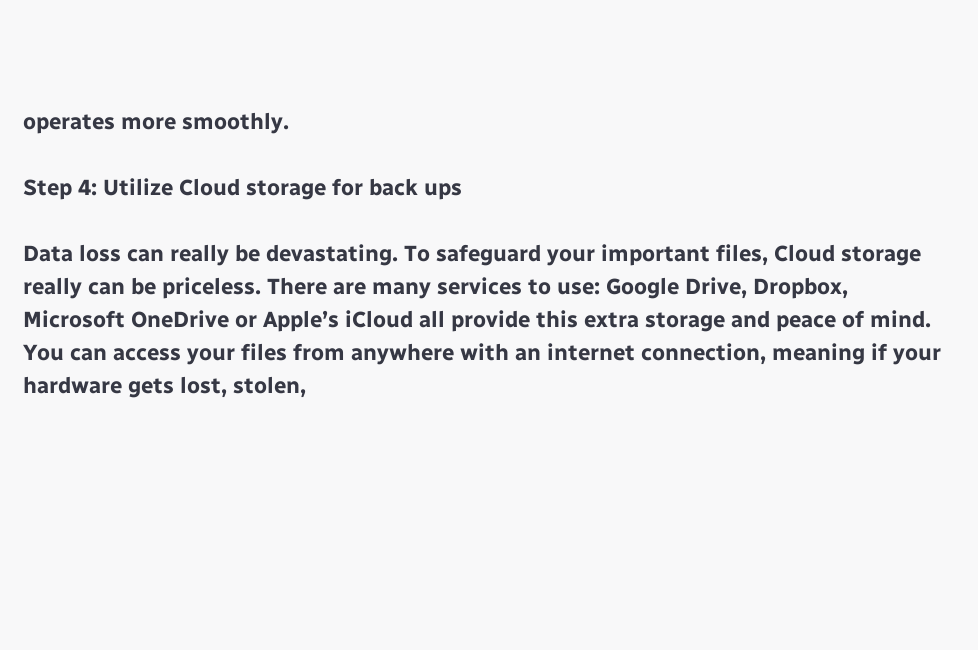operates more smoothly.

Step 4: Utilize Cloud storage for back ups

Data loss can really be devastating. To safeguard your important files, Cloud storage really can be priceless. There are many services to use: Google Drive, Dropbox, Microsoft OneDrive or Apple’s iCloud all provide this extra storage and peace of mind. You can access your files from anywhere with an internet connection, meaning if your hardware gets lost, stolen,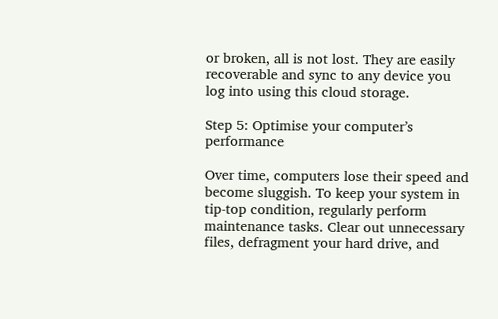or broken, all is not lost. They are easily recoverable and sync to any device you log into using this cloud storage.

Step 5: Optimise your computer’s performance

Over time, computers lose their speed and become sluggish. To keep your system in tip-top condition, regularly perform maintenance tasks. Clear out unnecessary files, defragment your hard drive, and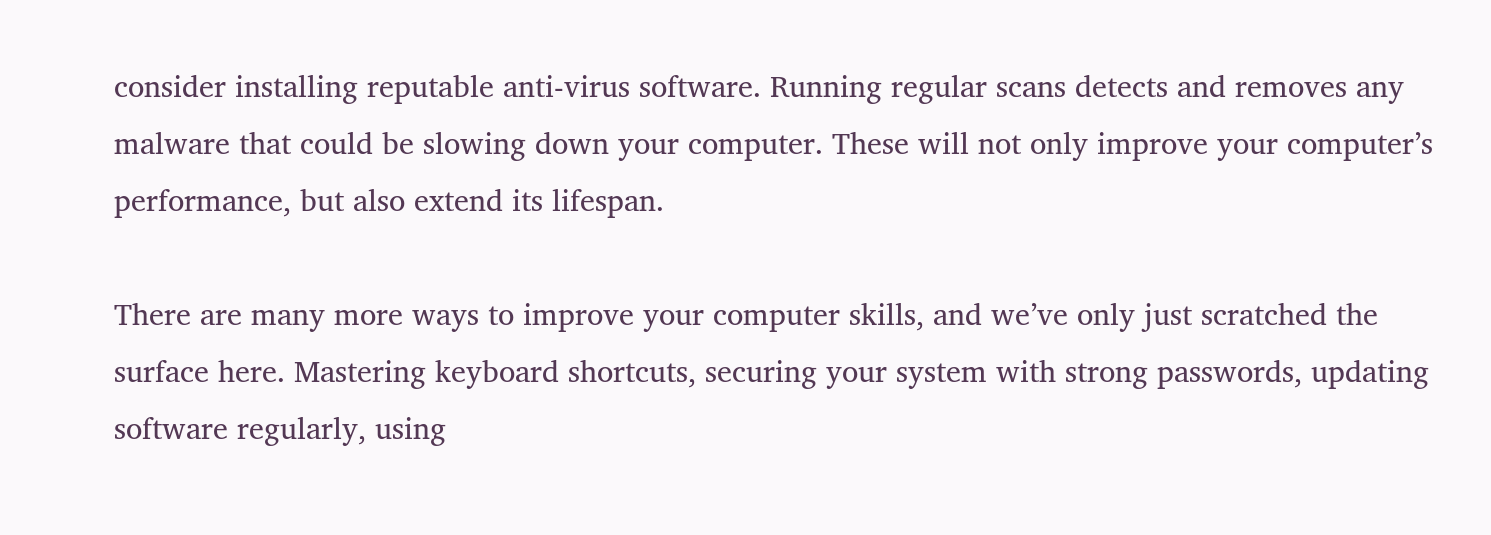consider installing reputable anti-virus software. Running regular scans detects and removes any malware that could be slowing down your computer. These will not only improve your computer’s performance, but also extend its lifespan.

There are many more ways to improve your computer skills, and we’ve only just scratched the surface here. Mastering keyboard shortcuts, securing your system with strong passwords, updating software regularly, using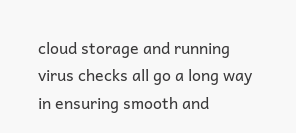cloud storage and running virus checks all go a long way in ensuring smooth and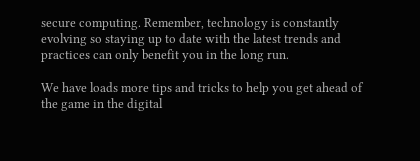secure computing. Remember, technology is constantly evolving so staying up to date with the latest trends and practices can only benefit you in the long run.

We have loads more tips and tricks to help you get ahead of the game in the digital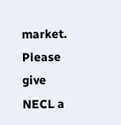market. Please give NECL a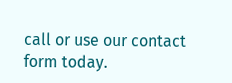call or use our contact form today.